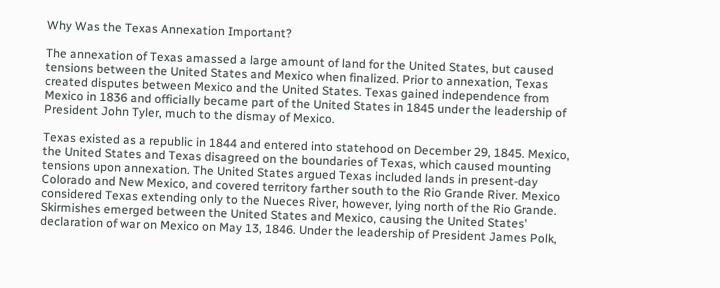Why Was the Texas Annexation Important?

The annexation of Texas amassed a large amount of land for the United States, but caused tensions between the United States and Mexico when finalized. Prior to annexation, Texas created disputes between Mexico and the United States. Texas gained independence from Mexico in 1836 and officially became part of the United States in 1845 under the leadership of President John Tyler, much to the dismay of Mexico.

Texas existed as a republic in 1844 and entered into statehood on December 29, 1845. Mexico, the United States and Texas disagreed on the boundaries of Texas, which caused mounting tensions upon annexation. The United States argued Texas included lands in present-day Colorado and New Mexico, and covered territory farther south to the Rio Grande River. Mexico considered Texas extending only to the Nueces River, however, lying north of the Rio Grande. Skirmishes emerged between the United States and Mexico, causing the United States' declaration of war on Mexico on May 13, 1846. Under the leadership of President James Polk,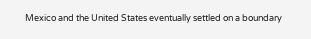Mexico and the United States eventually settled on a boundary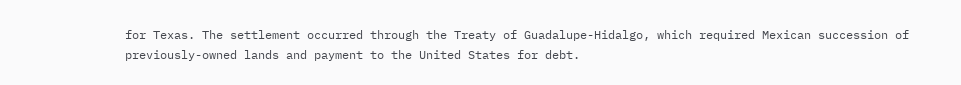for Texas. The settlement occurred through the Treaty of Guadalupe-Hidalgo, which required Mexican succession of previously-owned lands and payment to the United States for debt.